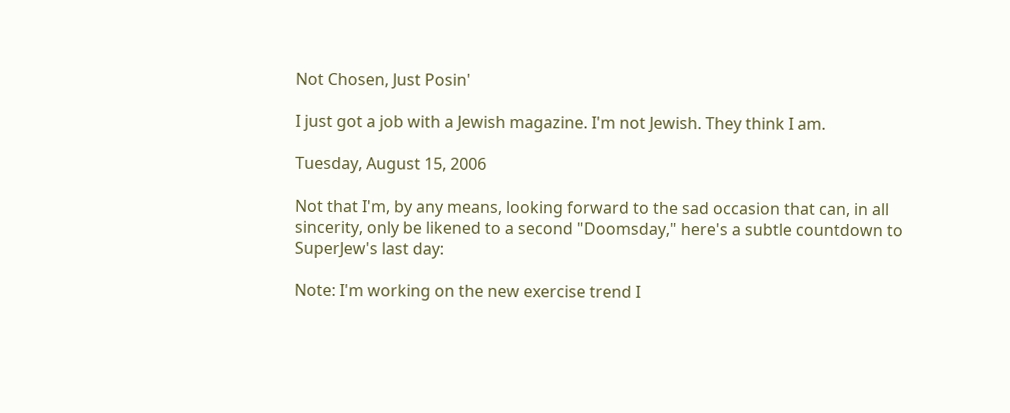Not Chosen, Just Posin'

I just got a job with a Jewish magazine. I'm not Jewish. They think I am.

Tuesday, August 15, 2006

Not that I'm, by any means, looking forward to the sad occasion that can, in all sincerity, only be likened to a second "Doomsday," here's a subtle countdown to SuperJew's last day:

Note: I'm working on the new exercise trend I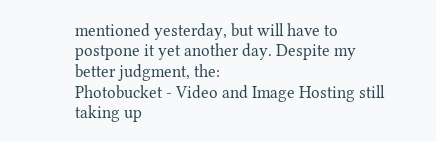mentioned yesterday, but will have to postpone it yet another day. Despite my better judgment, the:
Photobucket - Video and Image Hosting still taking up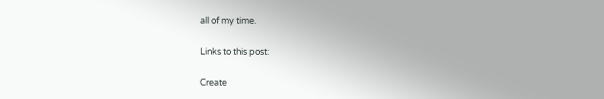all of my time.

Links to this post:

Create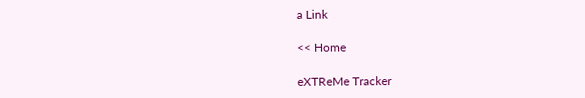a Link

<< Home

eXTReMe Tracker